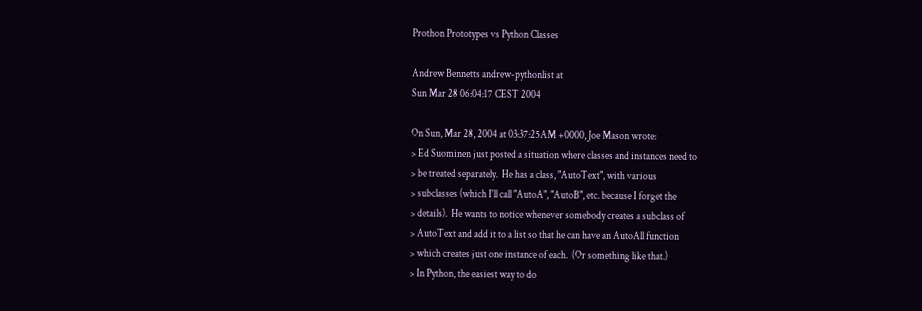Prothon Prototypes vs Python Classes

Andrew Bennetts andrew-pythonlist at
Sun Mar 28 06:04:17 CEST 2004

On Sun, Mar 28, 2004 at 03:37:25AM +0000, Joe Mason wrote:
> Ed Suominen just posted a situation where classes and instances need to
> be treated separately.  He has a class, "AutoText", with various
> subclasses (which I'll call "AutoA", "AutoB", etc. because I forget the
> details).  He wants to notice whenever somebody creates a subclass of
> AutoText and add it to a list so that he can have an AutoAll function
> which creates just one instance of each.  (Or something like that.)
> In Python, the easiest way to do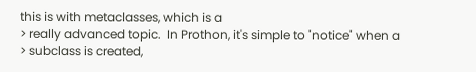this is with metaclasses, which is a
> really advanced topic.  In Prothon, it's simple to "notice" when a
> subclass is created,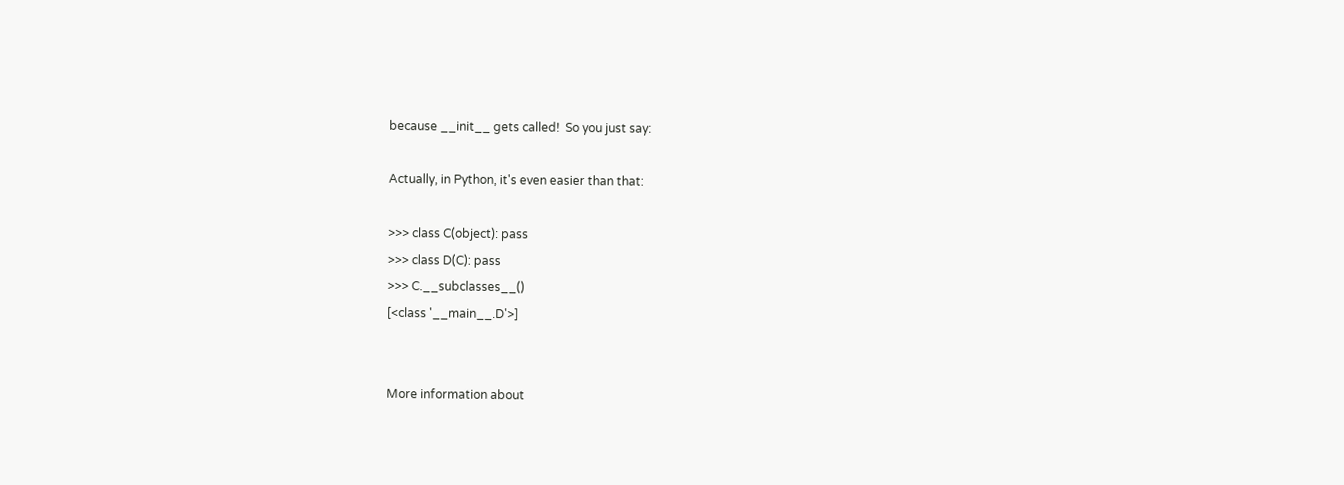because __init__ gets called!  So you just say:

Actually, in Python, it's even easier than that:

>>> class C(object): pass
>>> class D(C): pass
>>> C.__subclasses__()
[<class '__main__.D'>]


More information about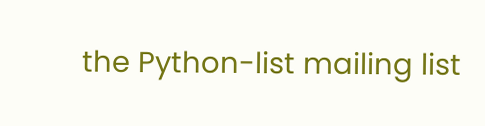the Python-list mailing list